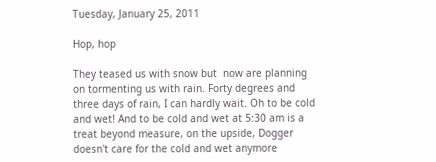Tuesday, January 25, 2011

Hop, hop

They teased us with snow but  now are planning on tormenting us with rain. Forty degrees and three days of rain, I can hardly wait. Oh to be cold and wet! And to be cold and wet at 5:30 am is a treat beyond measure, on the upside, Dogger doesn't care for the cold and wet anymore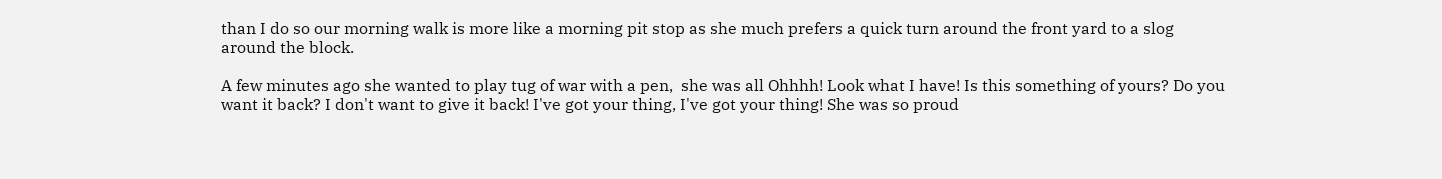than I do so our morning walk is more like a morning pit stop as she much prefers a quick turn around the front yard to a slog around the block.

A few minutes ago she wanted to play tug of war with a pen,  she was all Ohhhh! Look what I have! Is this something of yours? Do you want it back? I don't want to give it back! I've got your thing, I've got your thing! She was so proud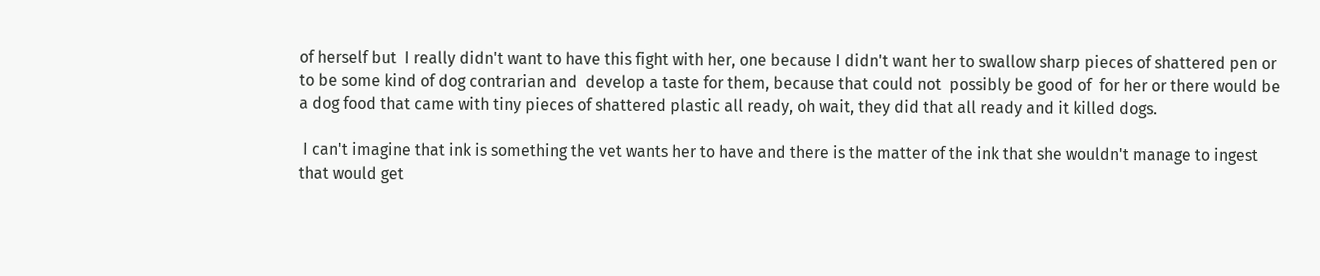of herself but  I really didn't want to have this fight with her, one because I didn't want her to swallow sharp pieces of shattered pen or to be some kind of dog contrarian and  develop a taste for them, because that could not  possibly be good of  for her or there would be a dog food that came with tiny pieces of shattered plastic all ready, oh wait, they did that all ready and it killed dogs.

 I can't imagine that ink is something the vet wants her to have and there is the matter of the ink that she wouldn't manage to ingest that would get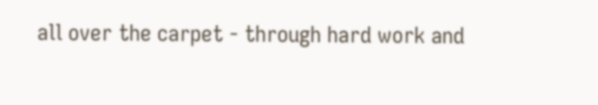all over the carpet - through hard work and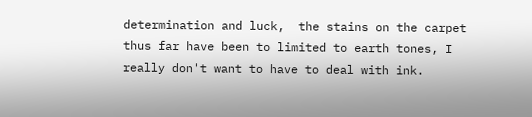determination and luck,  the stains on the carpet thus far have been to limited to earth tones, I really don't want to have to deal with ink.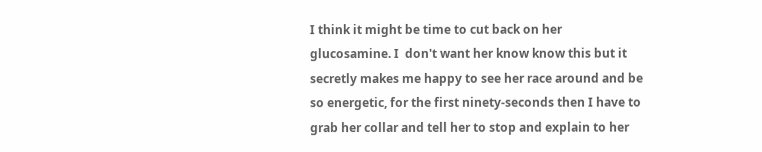I think it might be time to cut back on her glucosamine. I  don't want her know know this but it secretly makes me happy to see her race around and be so energetic, for the first ninety-seconds then I have to grab her collar and tell her to stop and explain to her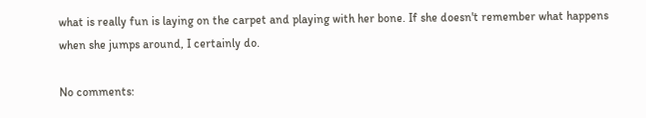what is really fun is laying on the carpet and playing with her bone. If she doesn't remember what happens when she jumps around, I certainly do.

No comments: